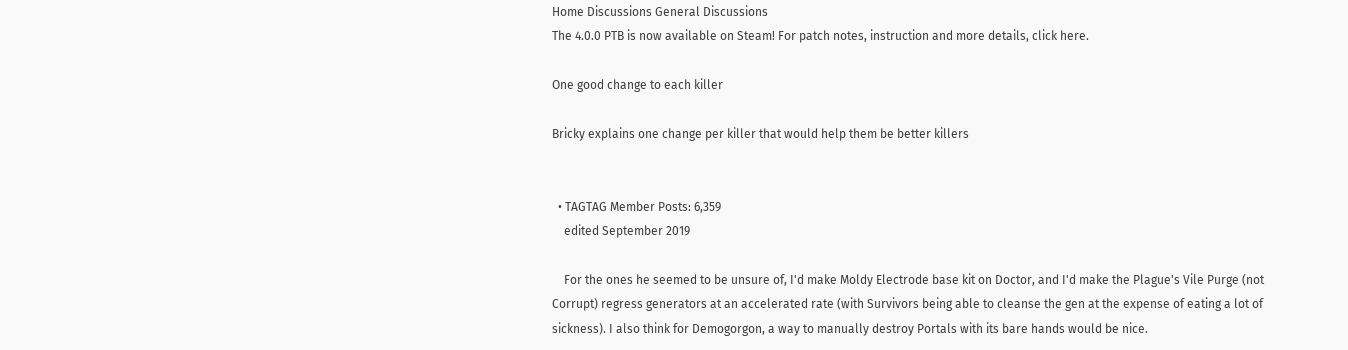Home Discussions General Discussions
The 4.0.0 PTB is now available on Steam! For patch notes, instruction and more details, click here.

One good change to each killer

Bricky explains one change per killer that would help them be better killers


  • TAGTAG Member Posts: 6,359
    edited September 2019

    For the ones he seemed to be unsure of, I'd make Moldy Electrode base kit on Doctor, and I'd make the Plague's Vile Purge (not Corrupt) regress generators at an accelerated rate (with Survivors being able to cleanse the gen at the expense of eating a lot of sickness). I also think for Demogorgon, a way to manually destroy Portals with its bare hands would be nice.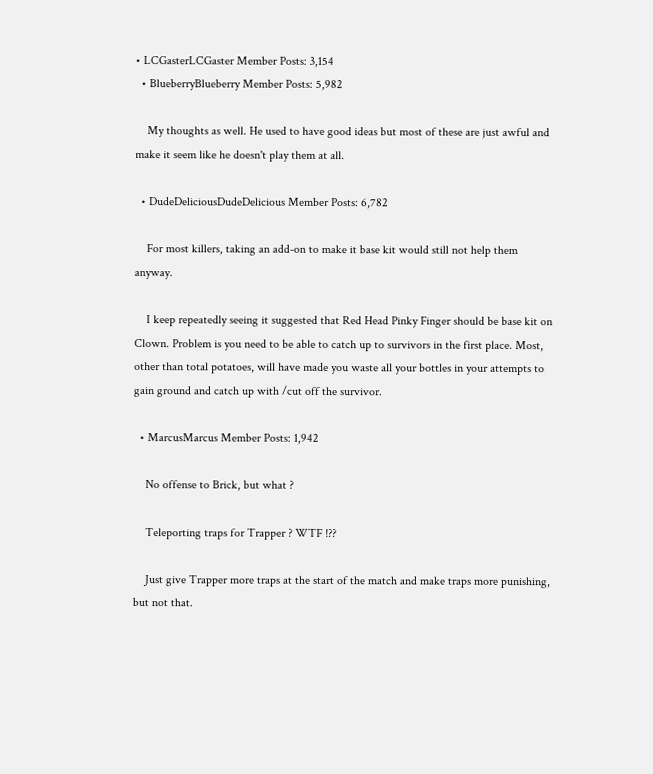• LCGasterLCGaster Member Posts: 3,154
  • BlueberryBlueberry Member Posts: 5,982

    My thoughts as well. He used to have good ideas but most of these are just awful and make it seem like he doesn't play them at all.

  • DudeDeliciousDudeDelicious Member Posts: 6,782

    For most killers, taking an add-on to make it base kit would still not help them anyway.

    I keep repeatedly seeing it suggested that Red Head Pinky Finger should be base kit on Clown. Problem is you need to be able to catch up to survivors in the first place. Most, other than total potatoes, will have made you waste all your bottles in your attempts to gain ground and catch up with /cut off the survivor.

  • MarcusMarcus Member Posts: 1,942

    No offense to Brick, but what ?

    Teleporting traps for Trapper ? WTF !??

    Just give Trapper more traps at the start of the match and make traps more punishing, but not that.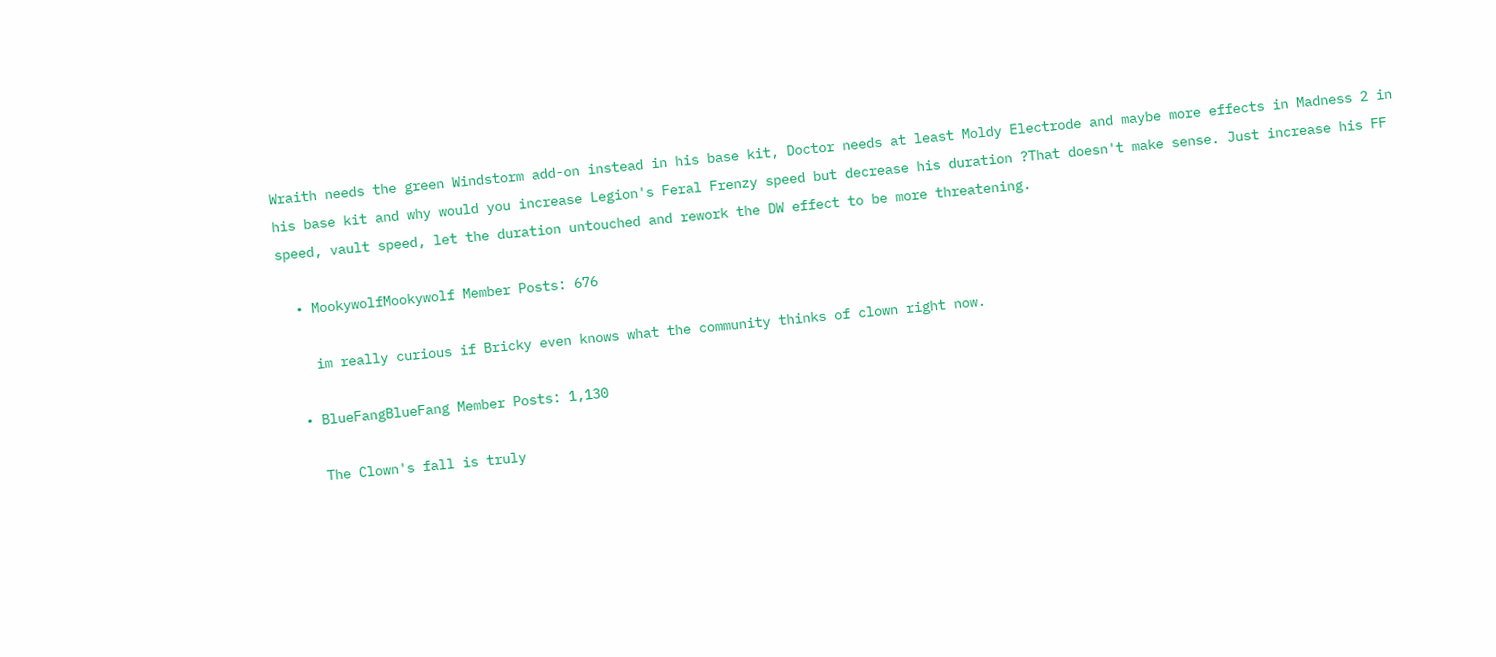Wraith needs the green Windstorm add-on instead in his base kit, Doctor needs at least Moldy Electrode and maybe more effects in Madness 2 in his base kit and why would you increase Legion's Feral Frenzy speed but decrease his duration ?That doesn't make sense. Just increase his FF speed, vault speed, let the duration untouched and rework the DW effect to be more threatening.

  • MookywolfMookywolf Member Posts: 676

    im really curious if Bricky even knows what the community thinks of clown right now.

  • BlueFangBlueFang Member Posts: 1,130

    The Clown's fall is truly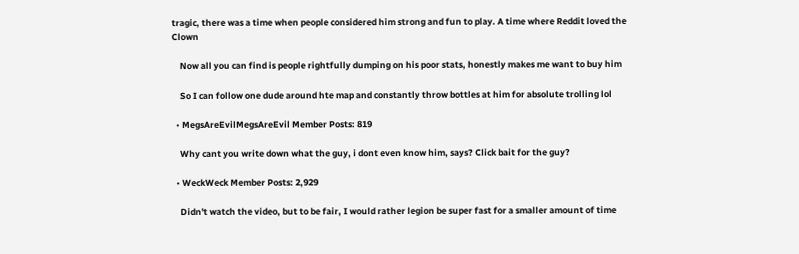tragic, there was a time when people considered him strong and fun to play. A time where Reddit loved the Clown

    Now all you can find is people rightfully dumping on his poor stats, honestly makes me want to buy him

    So I can follow one dude around hte map and constantly throw bottles at him for absolute trolling lol

  • MegsAreEvilMegsAreEvil Member Posts: 819

    Why cant you write down what the guy, i dont even know him, says? Click bait for the guy?

  • WeckWeck Member Posts: 2,929

    Didn't watch the video, but to be fair, I would rather legion be super fast for a smaller amount of time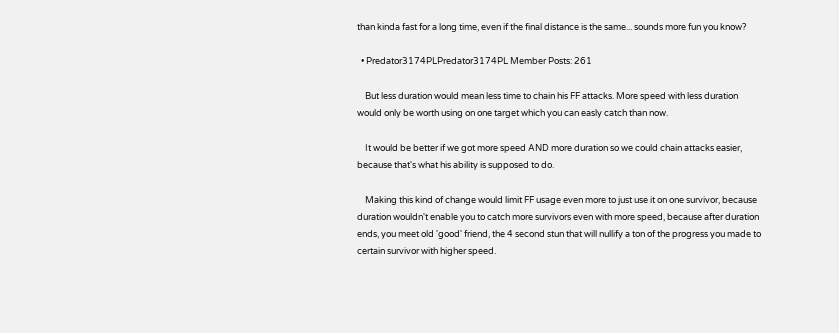than kinda fast for a long time, even if the final distance is the same... sounds more fun you know?

  • Predator3174PLPredator3174PL Member Posts: 261

    But less duration would mean less time to chain his FF attacks. More speed with less duration would only be worth using on one target which you can easly catch than now.

    It would be better if we got more speed AND more duration so we could chain attacks easier, because that's what his ability is supposed to do.

    Making this kind of change would limit FF usage even more to just use it on one survivor, because duration wouldn't enable you to catch more survivors even with more speed, because after duration ends, you meet old 'good' friend, the 4 second stun that will nullify a ton of the progress you made to certain survivor with higher speed.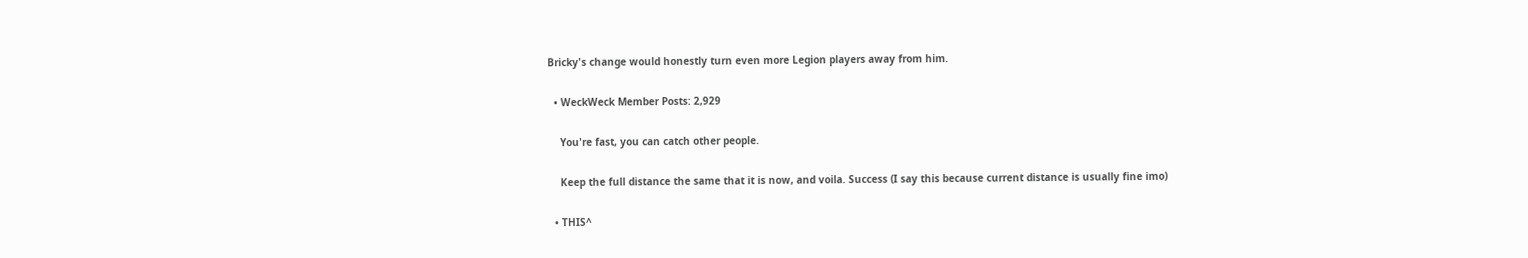Bricky's change would honestly turn even more Legion players away from him.

  • WeckWeck Member Posts: 2,929

    You're fast, you can catch other people.

    Keep the full distance the same that it is now, and voila. Success (I say this because current distance is usually fine imo)

  • THIS^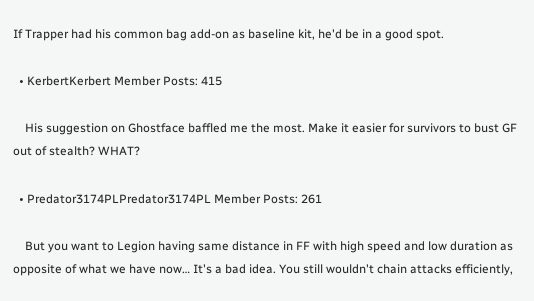If Trapper had his common bag add-on as baseline kit, he'd be in a good spot.

  • KerbertKerbert Member Posts: 415

    His suggestion on Ghostface baffled me the most. Make it easier for survivors to bust GF out of stealth? WHAT?

  • Predator3174PLPredator3174PL Member Posts: 261

    But you want to Legion having same distance in FF with high speed and low duration as opposite of what we have now… It's a bad idea. You still wouldn't chain attacks efficiently,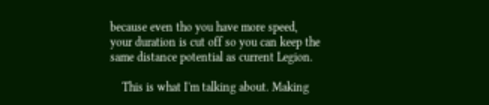because even tho you have more speed, your duration is cut off so you can keep the same distance potential as current Legion.

    This is what I'm talking about. Making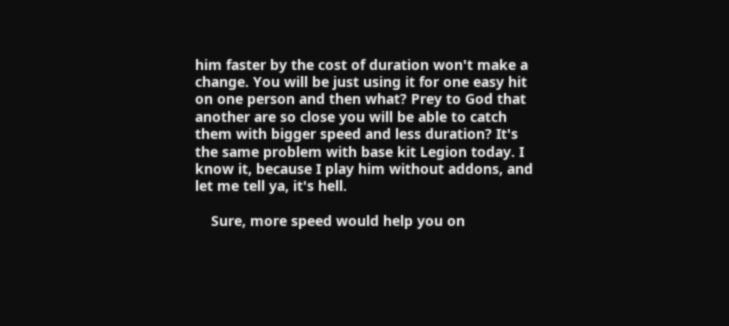him faster by the cost of duration won't make a change. You will be just using it for one easy hit on one person and then what? Prey to God that another are so close you will be able to catch them with bigger speed and less duration? It's the same problem with base kit Legion today. I know it, because I play him without addons, and let me tell ya, it's hell.

    Sure, more speed would help you on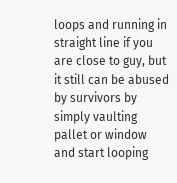loops and running in straight line if you are close to guy, but it still can be abused by survivors by simply vaulting pallet or window and start looping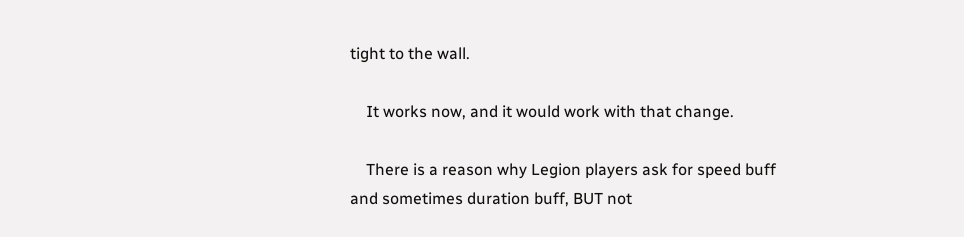tight to the wall.

    It works now, and it would work with that change.

    There is a reason why Legion players ask for speed buff and sometimes duration buff, BUT not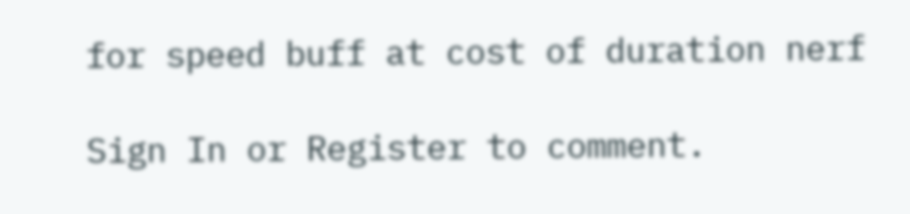for speed buff at cost of duration nerf

Sign In or Register to comment.